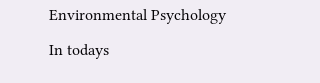Environmental Psychology

In todays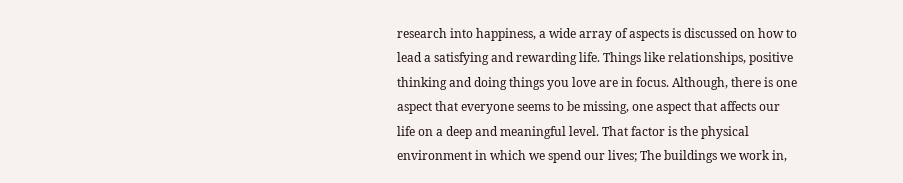research into happiness, a wide array of aspects is discussed on how to lead a satisfying and rewarding life. Things like relationships, positive thinking and doing things you love are in focus. Although, there is one aspect that everyone seems to be missing, one aspect that affects our life on a deep and meaningful level. That factor is the physical environment in which we spend our lives; The buildings we work in,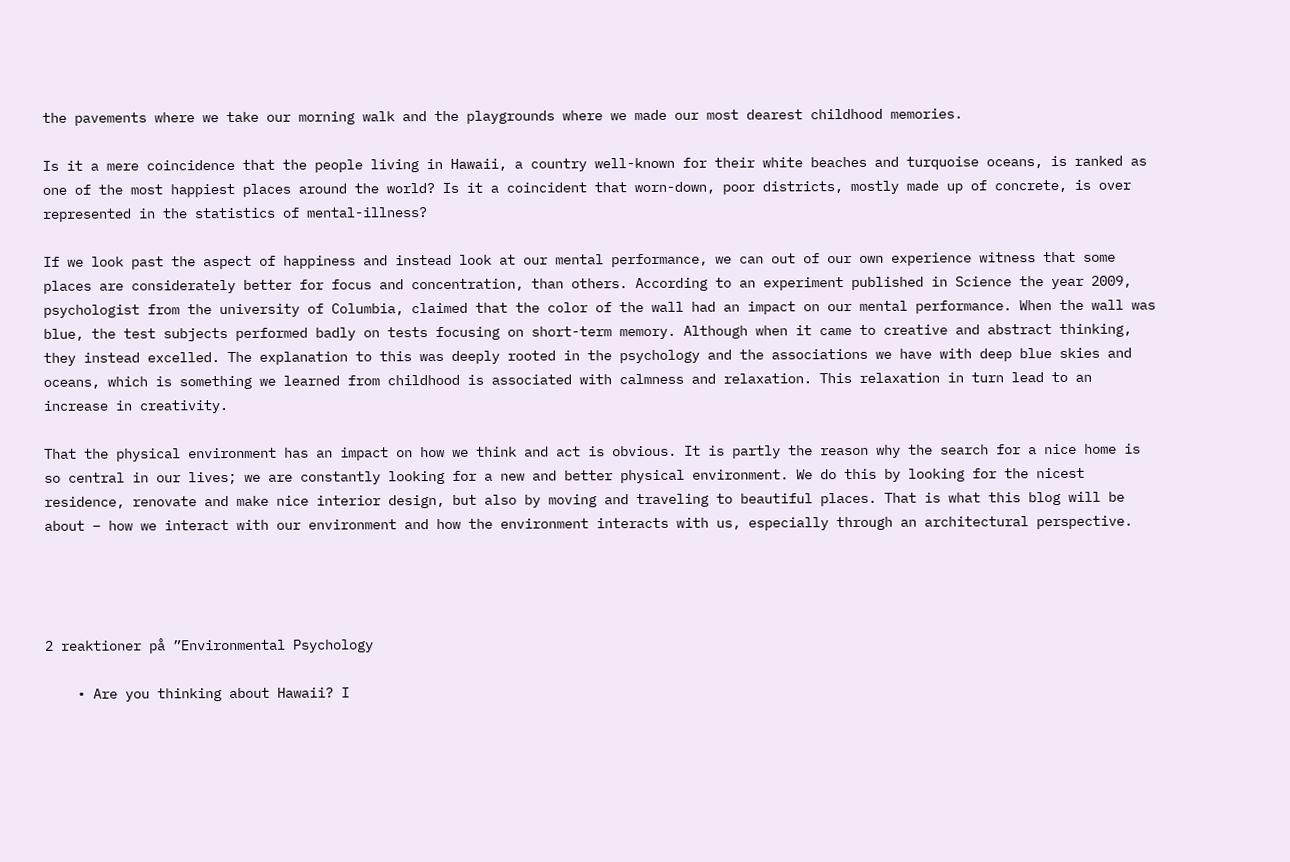the pavements where we take our morning walk and the playgrounds where we made our most dearest childhood memories.

Is it a mere coincidence that the people living in Hawaii, a country well-known for their white beaches and turquoise oceans, is ranked as one of the most happiest places around the world? Is it a coincident that worn-down, poor districts, mostly made up of concrete, is over represented in the statistics of mental-illness?

If we look past the aspect of happiness and instead look at our mental performance, we can out of our own experience witness that some places are considerately better for focus and concentration, than others. According to an experiment published in Science the year 2009, psychologist from the university of Columbia, claimed that the color of the wall had an impact on our mental performance. When the wall was blue, the test subjects performed badly on tests focusing on short-term memory. Although when it came to creative and abstract thinking, they instead excelled. The explanation to this was deeply rooted in the psychology and the associations we have with deep blue skies and oceans, which is something we learned from childhood is associated with calmness and relaxation. This relaxation in turn lead to an increase in creativity.

That the physical environment has an impact on how we think and act is obvious. It is partly the reason why the search for a nice home is so central in our lives; we are constantly looking for a new and better physical environment. We do this by looking for the nicest residence, renovate and make nice interior design, but also by moving and traveling to beautiful places. That is what this blog will be about – how we interact with our environment and how the environment interacts with us, especially through an architectural perspective.




2 reaktioner på ”Environmental Psychology

    • Are you thinking about Hawaii? I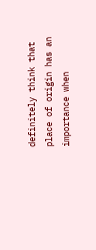definitely think that place of origin has an importance when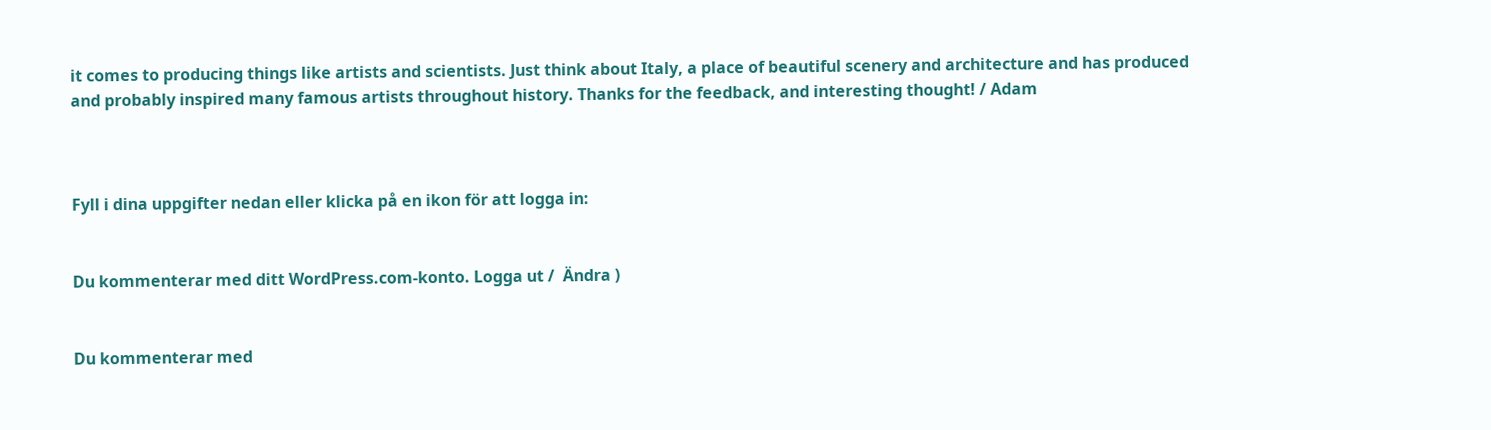it comes to producing things like artists and scientists. Just think about Italy, a place of beautiful scenery and architecture and has produced and probably inspired many famous artists throughout history. Thanks for the feedback, and interesting thought! / Adam



Fyll i dina uppgifter nedan eller klicka på en ikon för att logga in:


Du kommenterar med ditt WordPress.com-konto. Logga ut /  Ändra )


Du kommenterar med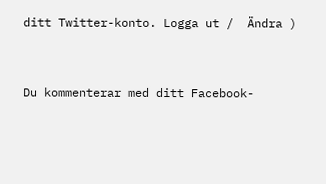ditt Twitter-konto. Logga ut /  Ändra )


Du kommenterar med ditt Facebook-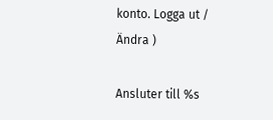konto. Logga ut /  Ändra )

Ansluter till %s